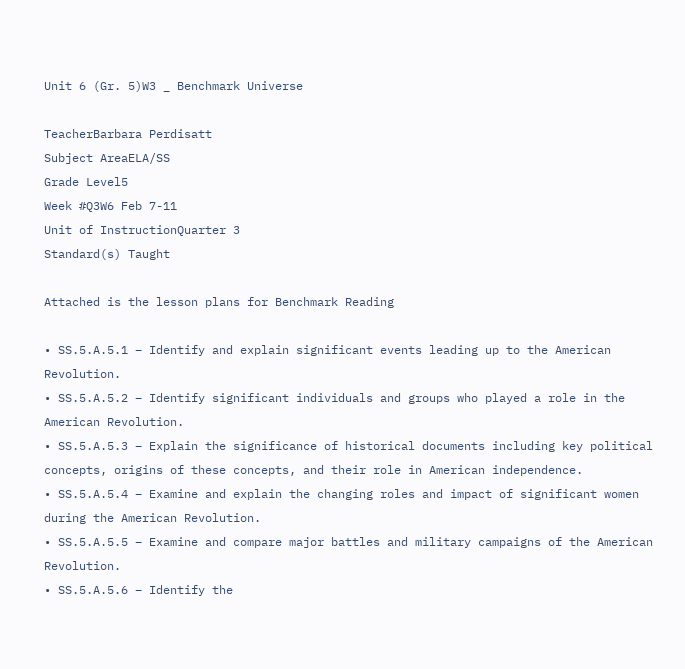Unit 6 (Gr. 5)W3 _ Benchmark Universe

TeacherBarbara Perdisatt
Subject AreaELA/SS
Grade Level5
Week #Q3W6 Feb 7-11
Unit of InstructionQuarter 3
Standard(s) Taught

Attached is the lesson plans for Benchmark Reading

• SS.5.A.5.1 – Identify and explain significant events leading up to the American Revolution.
• SS.5.A.5.2 – Identify significant individuals and groups who played a role in the American Revolution.
• SS.5.A.5.3 – Explain the significance of historical documents including key political concepts, origins of these concepts, and their role in American independence.
• SS.5.A.5.4 – Examine and explain the changing roles and impact of significant women during the American Revolution.
• SS.5.A.5.5 – Examine and compare major battles and military campaigns of the American Revolution.
• SS.5.A.5.6 – Identify the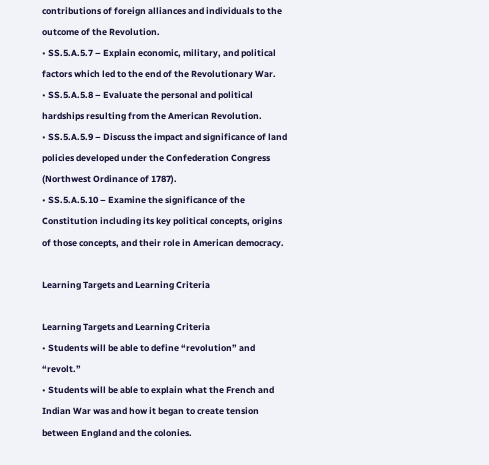contributions of foreign alliances and individuals to the outcome of the Revolution.
• SS.5.A.5.7 – Explain economic, military, and political factors which led to the end of the Revolutionary War.
• SS.5.A.5.8 – Evaluate the personal and political hardships resulting from the American Revolution.
• SS.5.A.5.9 – Discuss the impact and significance of land policies developed under the Confederation Congress (Northwest Ordinance of 1787).
• SS.5.A.5.10 – Examine the significance of the Constitution including its key political concepts, origins of those concepts, and their role in American democracy.

Learning Targets and Learning Criteria

Learning Targets and Learning Criteria
• Students will be able to define “revolution” and “revolt.”
• Students will be able to explain what the French and Indian War was and how it began to create tension between England and the colonies.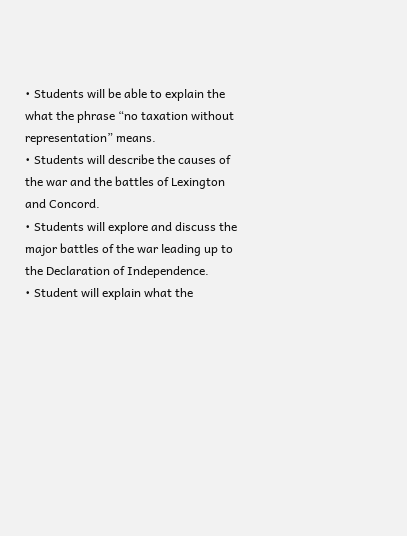• Students will be able to explain the what the phrase “no taxation without representation” means.
• Students will describe the causes of the war and the battles of Lexington and Concord.
• Students will explore and discuss the major battles of the war leading up to the Declaration of Independence.
• Student will explain what the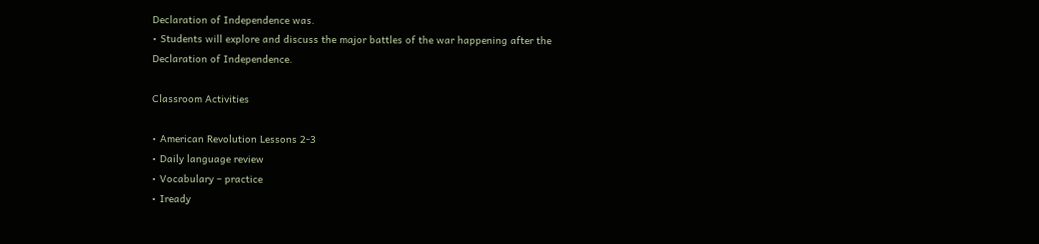Declaration of Independence was.
• Students will explore and discuss the major battles of the war happening after the Declaration of Independence.

Classroom Activities

• American Revolution Lessons 2-3
• Daily language review
• Vocabulary – practice
• Iready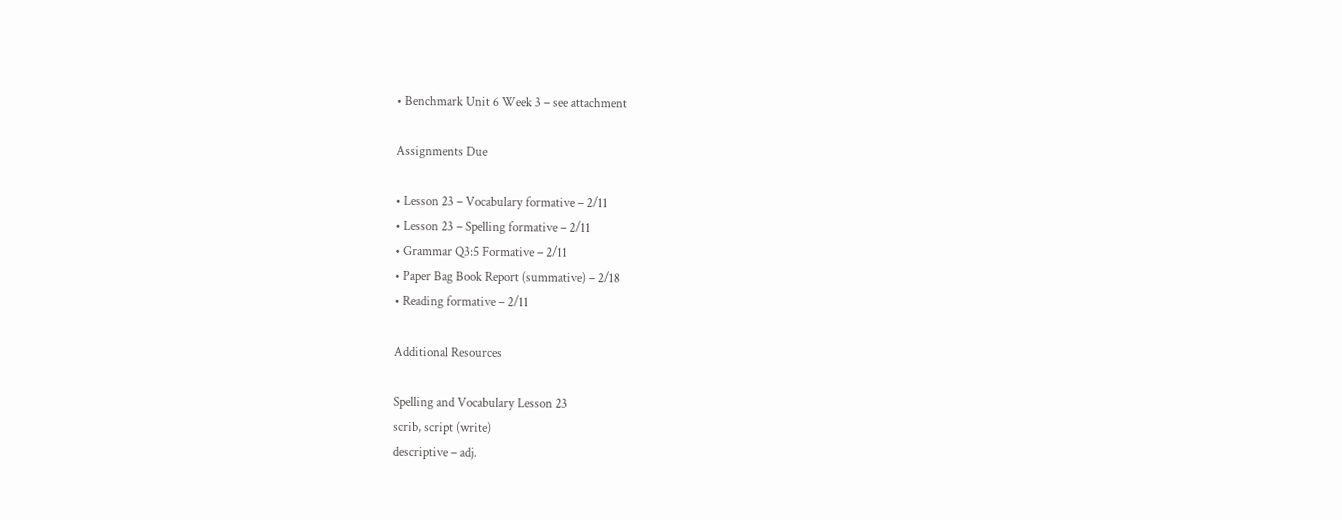• Benchmark Unit 6 Week 3 – see attachment

Assignments Due

• Lesson 23 – Vocabulary formative – 2/11
• Lesson 23 – Spelling formative – 2/11
• Grammar Q3:5 Formative – 2/11
• Paper Bag Book Report (summative) – 2/18
• Reading formative – 2/11

Additional Resources

Spelling and Vocabulary Lesson 23
scrib, script (write)
descriptive – adj.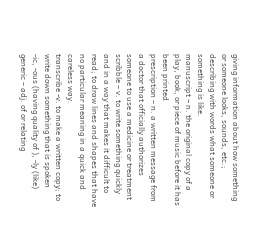giving information about how something or someone looks, sounds, etc.; describing with words what someone or something is like.
manuscript – n. the original copy of a play, book, or piece of music before it has been printed
prescription – n. a written message from a doctor that officially authorizes someone to use a medicine or treatment
scribble – v. to write something quickly and in a way that makes it difficult to read; to draw lines and shapes that have no particular meaning in a quick and careless way.
transcribe -v. to make a written copy; to write down something that is spoken
-ic, -ous (having quality of ), -ly (like)
generic – adj. of or relating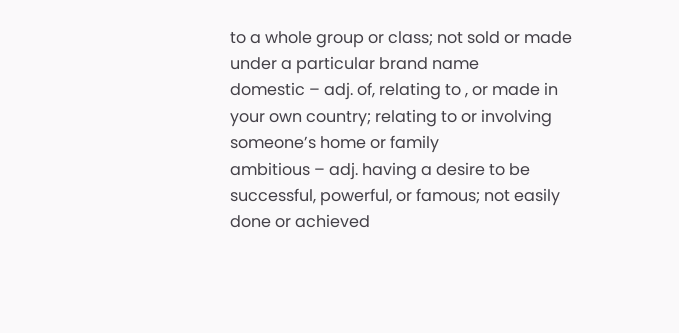to a whole group or class; not sold or made under a particular brand name
domestic – adj. of, relating to , or made in your own country; relating to or involving someone’s home or family
ambitious – adj. having a desire to be successful, powerful, or famous; not easily done or achieved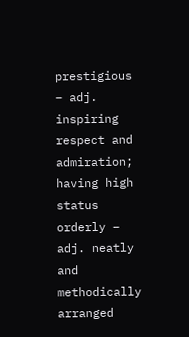prestigious – adj. inspiring respect and admiration; having high status
orderly – adj. neatly and methodically arranged